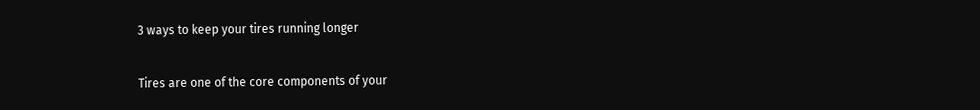3 ways to keep your tires running longer

Tires are one of the core components of your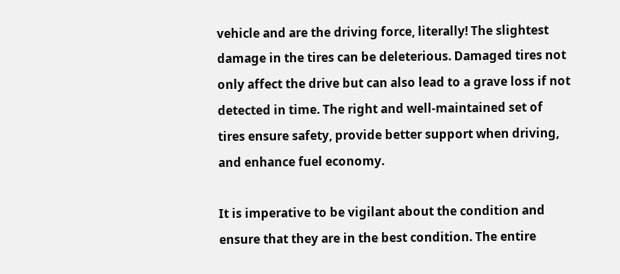vehicle and are the driving force, literally! The slightest damage in the tires can be deleterious. Damaged tires not only affect the drive but can also lead to a grave loss if not detected in time. The right and well-maintained set of tires ensure safety, provide better support when driving, and enhance fuel economy.

It is imperative to be vigilant about the condition and ensure that they are in the best condition. The entire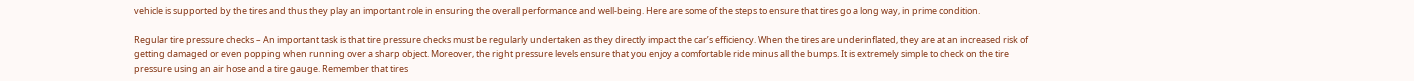vehicle is supported by the tires and thus they play an important role in ensuring the overall performance and well-being. Here are some of the steps to ensure that tires go a long way, in prime condition.

Regular tire pressure checks – An important task is that tire pressure checks must be regularly undertaken as they directly impact the car’s efficiency. When the tires are underinflated, they are at an increased risk of getting damaged or even popping when running over a sharp object. Moreover, the right pressure levels ensure that you enjoy a comfortable ride minus all the bumps. It is extremely simple to check on the tire pressure using an air hose and a tire gauge. Remember that tires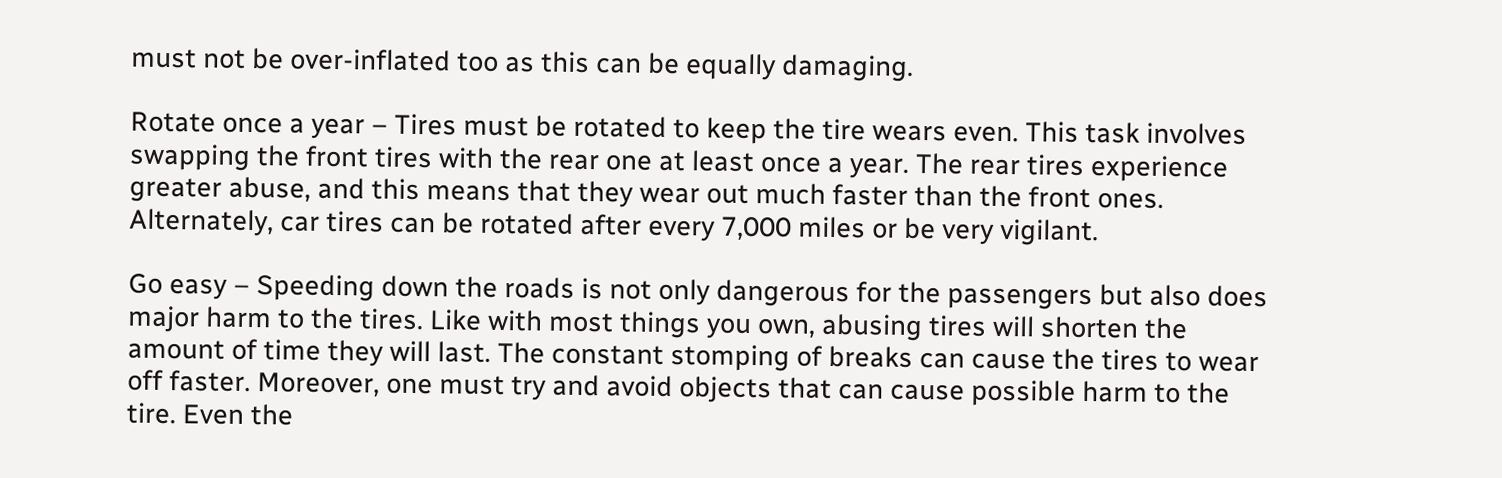must not be over-inflated too as this can be equally damaging.

Rotate once a year – Tires must be rotated to keep the tire wears even. This task involves swapping the front tires with the rear one at least once a year. The rear tires experience greater abuse, and this means that they wear out much faster than the front ones. Alternately, car tires can be rotated after every 7,000 miles or be very vigilant.

Go easy – Speeding down the roads is not only dangerous for the passengers but also does major harm to the tires. Like with most things you own, abusing tires will shorten the amount of time they will last. The constant stomping of breaks can cause the tires to wear off faster. Moreover, one must try and avoid objects that can cause possible harm to the tire. Even the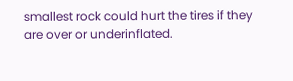smallest rock could hurt the tires if they are over or underinflated.